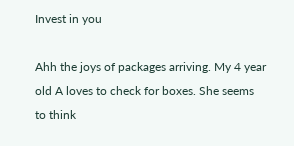Invest in you

Ahh the joys of packages arriving. My 4 year old A loves to check for boxes. She seems to think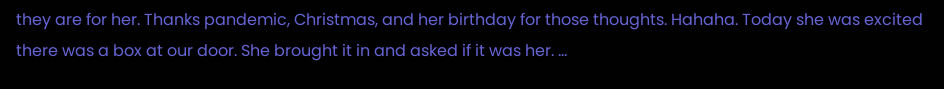they are for her. Thanks pandemic, Christmas, and her birthday for those thoughts. Hahaha. Today she was excited there was a box at our door. She brought it in and asked if it was her. …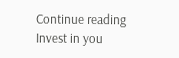Continue reading Invest in you